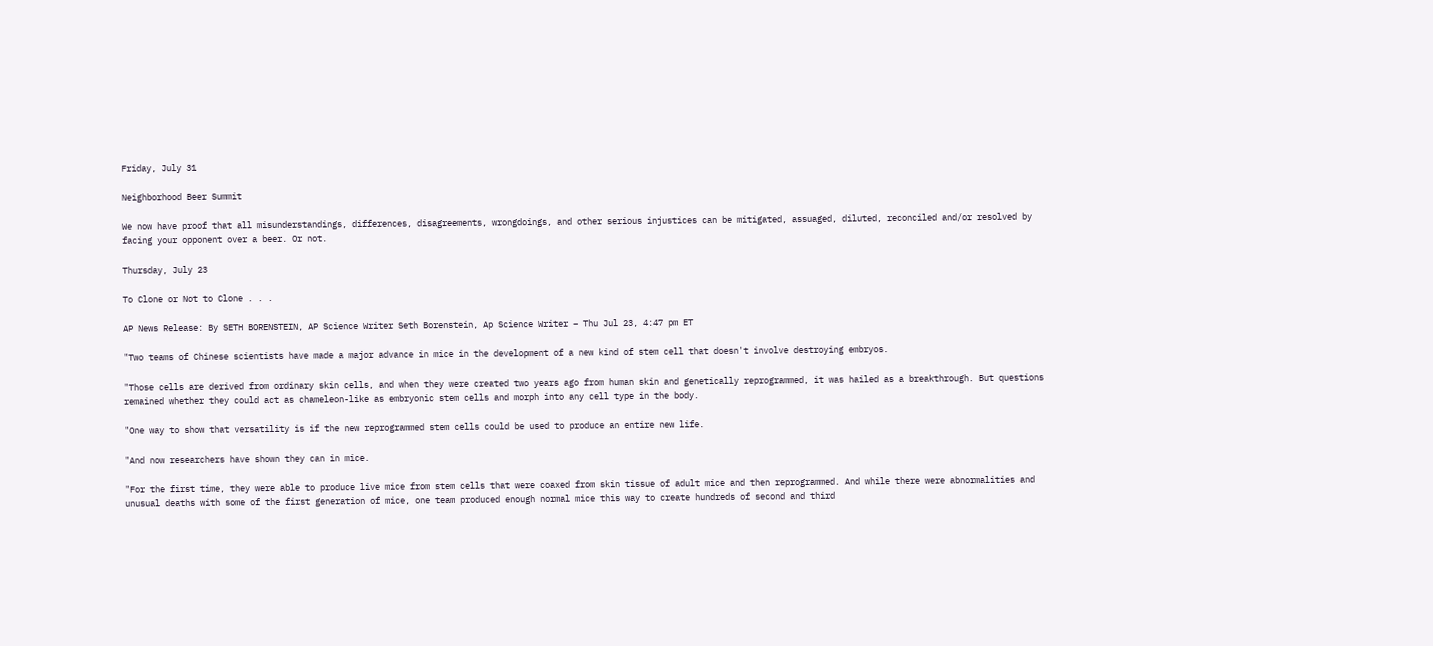Friday, July 31

Neighborhood Beer Summit

We now have proof that all misunderstandings, differences, disagreements, wrongdoings, and other serious injustices can be mitigated, assuaged, diluted, reconciled and/or resolved by facing your opponent over a beer. Or not.

Thursday, July 23

To Clone or Not to Clone . . .

AP News Release: By SETH BORENSTEIN, AP Science Writer Seth Borenstein, Ap Science Writer – Thu Jul 23, 4:47 pm ET

"Two teams of Chinese scientists have made a major advance in mice in the development of a new kind of stem cell that doesn't involve destroying embryos.

"Those cells are derived from ordinary skin cells, and when they were created two years ago from human skin and genetically reprogrammed, it was hailed as a breakthrough. But questions remained whether they could act as chameleon-like as embryonic stem cells and morph into any cell type in the body.

"One way to show that versatility is if the new reprogrammed stem cells could be used to produce an entire new life.

"And now researchers have shown they can in mice.

"For the first time, they were able to produce live mice from stem cells that were coaxed from skin tissue of adult mice and then reprogrammed. And while there were abnormalities and unusual deaths with some of the first generation of mice, one team produced enough normal mice this way to create hundreds of second and third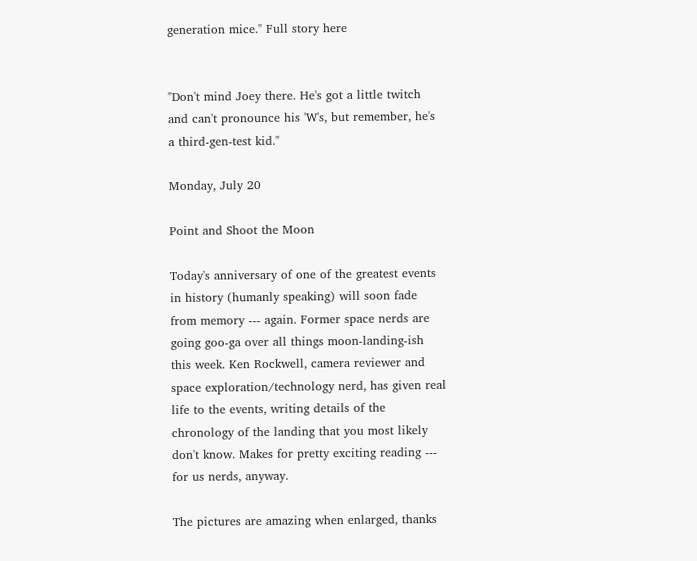generation mice." Full story here


"Don't mind Joey there. He's got a little twitch and can't pronounce his 'W's, but remember, he's a third-gen-test kid."

Monday, July 20

Point and Shoot the Moon

Today's anniversary of one of the greatest events in history (humanly speaking) will soon fade from memory --- again. Former space nerds are going goo-ga over all things moon-landing-ish this week. Ken Rockwell, camera reviewer and space exploration/technology nerd, has given real life to the events, writing details of the chronology of the landing that you most likely don't know. Makes for pretty exciting reading --- for us nerds, anyway.

The pictures are amazing when enlarged, thanks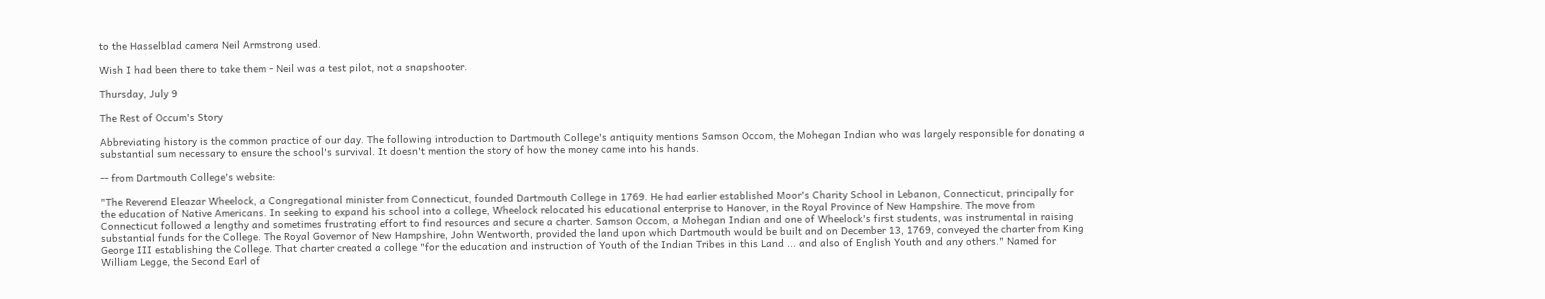to the Hasselblad camera Neil Armstrong used.

Wish I had been there to take them - Neil was a test pilot, not a snapshooter.

Thursday, July 9

The Rest of Occum's Story

Abbreviating history is the common practice of our day. The following introduction to Dartmouth College's antiquity mentions Samson Occom, the Mohegan Indian who was largely responsible for donating a substantial sum necessary to ensure the school's survival. It doesn't mention the story of how the money came into his hands.

-- from Dartmouth College's website:

"The Reverend Eleazar Wheelock, a Congregational minister from Connecticut, founded Dartmouth College in 1769. He had earlier established Moor's Charity School in Lebanon, Connecticut, principally for the education of Native Americans. In seeking to expand his school into a college, Wheelock relocated his educational enterprise to Hanover, in the Royal Province of New Hampshire. The move from Connecticut followed a lengthy and sometimes frustrating effort to find resources and secure a charter. Samson Occom, a Mohegan Indian and one of Wheelock's first students, was instrumental in raising substantial funds for the College. The Royal Governor of New Hampshire, John Wentworth, provided the land upon which Dartmouth would be built and on December 13, 1769, conveyed the charter from King George III establishing the College. That charter created a college "for the education and instruction of Youth of the Indian Tribes in this Land ... and also of English Youth and any others." Named for William Legge, the Second Earl of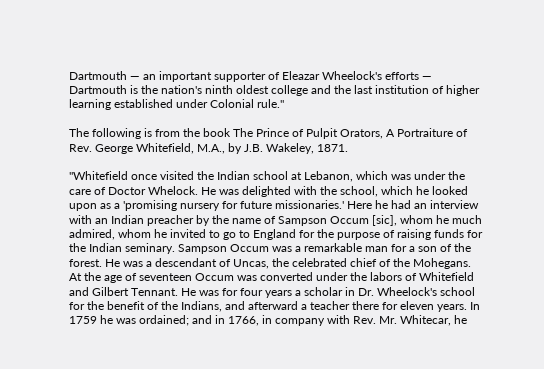Dartmouth — an important supporter of Eleazar Wheelock's efforts — Dartmouth is the nation's ninth oldest college and the last institution of higher learning established under Colonial rule."

The following is from the book The Prince of Pulpit Orators, A Portraiture of Rev. George Whitefield, M.A., by J.B. Wakeley, 1871.

"Whitefield once visited the Indian school at Lebanon, which was under the care of Doctor Whelock. He was delighted with the school, which he looked upon as a 'promising nursery for future missionaries.' Here he had an interview with an Indian preacher by the name of Sampson Occum [sic], whom he much admired, whom he invited to go to England for the purpose of raising funds for the Indian seminary. Sampson Occum was a remarkable man for a son of the forest. He was a descendant of Uncas, the celebrated chief of the Mohegans. At the age of seventeen Occum was converted under the labors of Whitefield and Gilbert Tennant. He was for four years a scholar in Dr. Wheelock's school for the benefit of the Indians, and afterward a teacher there for eleven years. In 1759 he was ordained; and in 1766, in company with Rev. Mr. Whitecar, he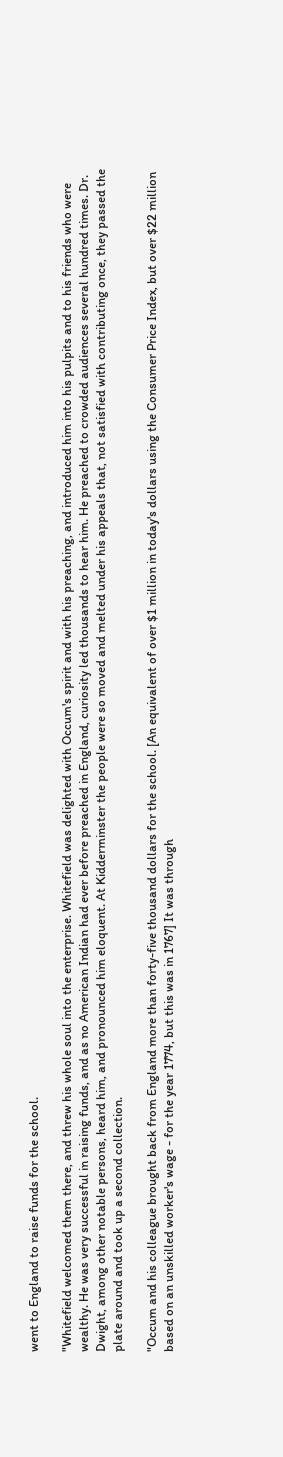went to England to raise funds for the school.

"Whitefield welcomed them there, and threw his whole soul into the enterprise. Whitefield was delighted with Occum's spirit and with his preaching, and introduced him into his pulpits and to his friends who were wealthy. He was very successful in raising funds, and as no American Indian had ever before preached in England, curiosity led thousands to hear him. He preached to crowded audiences several hundred times. Dr. Dwight, among other notable persons, heard him, and pronounced him eloquent. At Kidderminster the people were so moved and melted under his appeals that, not satisfied with contributing once, they passed the plate around and took up a second collection.

"Occum and his colleague brought back from England more than forty-five thousand dollars for the school. [An equivalent of over $1 million in today's dollars using the Consumer Price Index, but over $22 million based on an unskilled worker's wage - for the year 1774, but this was in 1767] It was through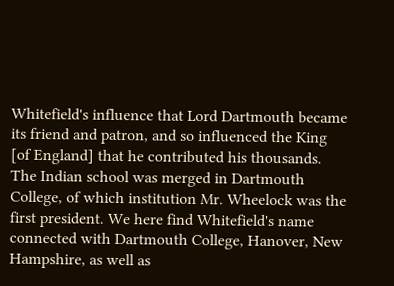Whitefield's influence that Lord Dartmouth became its friend and patron, and so influenced the King [of England] that he contributed his thousands. The Indian school was merged in Dartmouth College, of which institution Mr. Wheelock was the first president. We here find Whitefield's name connected with Dartmouth College, Hanover, New Hampshire, as well as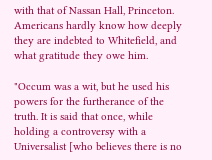with that of Nassan Hall, Princeton. Americans hardly know how deeply they are indebted to Whitefield, and what gratitude they owe him.

"Occum was a wit, but he used his powers for the furtherance of the truth. It is said that once, while holding a controversy with a Universalist [who believes there is no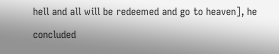hell and all will be redeemed and go to heaven], he concluded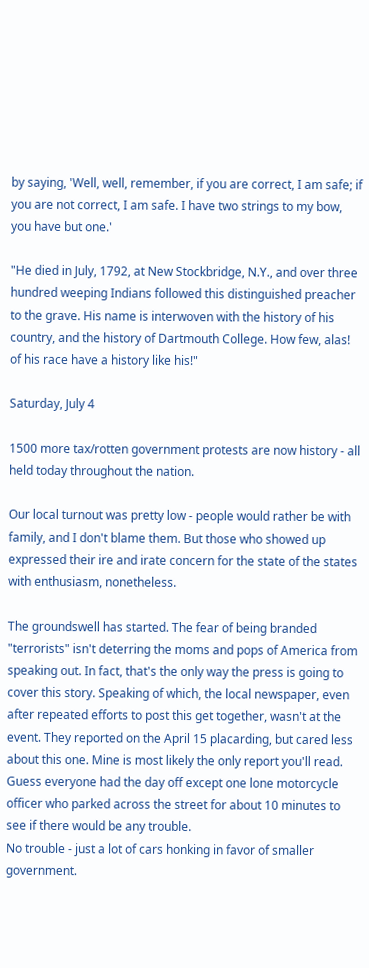by saying, 'Well, well, remember, if you are correct, I am safe; if you are not correct, I am safe. I have two strings to my bow, you have but one.'

"He died in July, 1792, at New Stockbridge, N.Y., and over three hundred weeping Indians followed this distinguished preacher to the grave. His name is interwoven with the history of his country, and the history of Dartmouth College. How few, alas! of his race have a history like his!"

Saturday, July 4

1500 more tax/rotten government protests are now history - all held today throughout the nation.

Our local turnout was pretty low - people would rather be with family, and I don't blame them. But those who showed up expressed their ire and irate concern for the state of the states with enthusiasm, nonetheless.

The groundswell has started. The fear of being branded "terrorists" isn't deterring the moms and pops of America from speaking out. In fact, that's the only way the press is going to cover this story. Speaking of which, the local newspaper, even after repeated efforts to post this get together, wasn't at the event. They reported on the April 15 placarding, but cared less about this one. Mine is most likely the only report you'll read. Guess everyone had the day off except one lone motorcycle officer who parked across the street for about 10 minutes to see if there would be any trouble.
No trouble - just a lot of cars honking in favor of smaller government.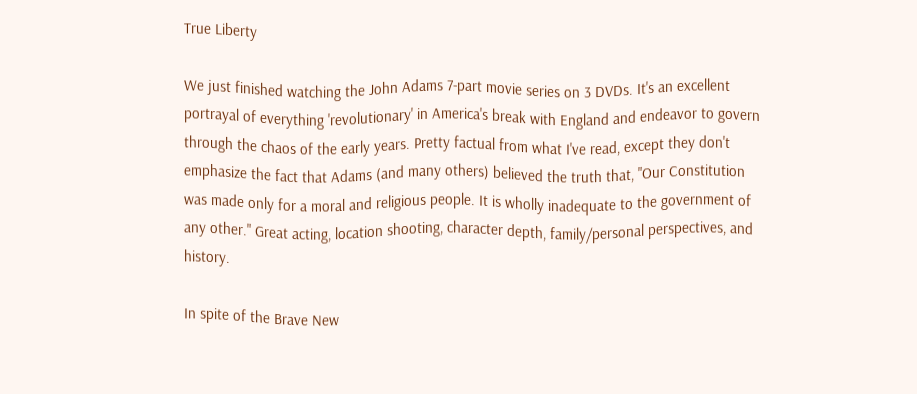True Liberty

We just finished watching the John Adams 7-part movie series on 3 DVDs. It's an excellent portrayal of everything 'revolutionary' in America's break with England and endeavor to govern through the chaos of the early years. Pretty factual from what I've read, except they don't emphasize the fact that Adams (and many others) believed the truth that, "Our Constitution was made only for a moral and religious people. It is wholly inadequate to the government of any other." Great acting, location shooting, character depth, family/personal perspectives, and history.

In spite of the Brave New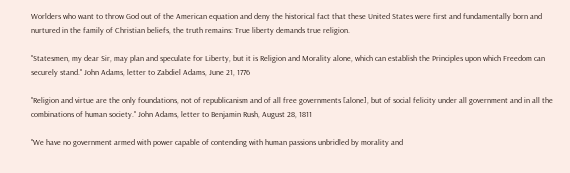Worlders who want to throw God out of the American equation and deny the historical fact that these United States were first and fundamentally born and nurtured in the family of Christian beliefs, the truth remains: True liberty demands true religion.

"Statesmen, my dear Sir, may plan and speculate for Liberty, but it is Religion and Morality alone, which can establish the Principles upon which Freedom can securely stand." John Adams, letter to Zabdiel Adams, June 21, 1776

"Religion and virtue are the only foundations, not of republicanism and of all free governments [alone], but of social felicity under all government and in all the combinations of human society." John Adams, letter to Benjamin Rush, August 28, 1811

"We have no government armed with power capable of contending with human passions unbridled by morality and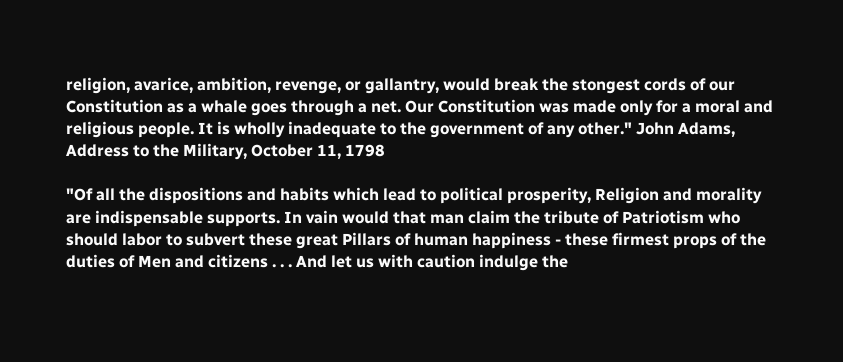religion, avarice, ambition, revenge, or gallantry, would break the stongest cords of our Constitution as a whale goes through a net. Our Constitution was made only for a moral and religious people. It is wholly inadequate to the government of any other." John Adams, Address to the Military, October 11, 1798

"Of all the dispositions and habits which lead to political prosperity, Religion and morality are indispensable supports. In vain would that man claim the tribute of Patriotism who should labor to subvert these great Pillars of human happiness - these firmest props of the duties of Men and citizens . . . And let us with caution indulge the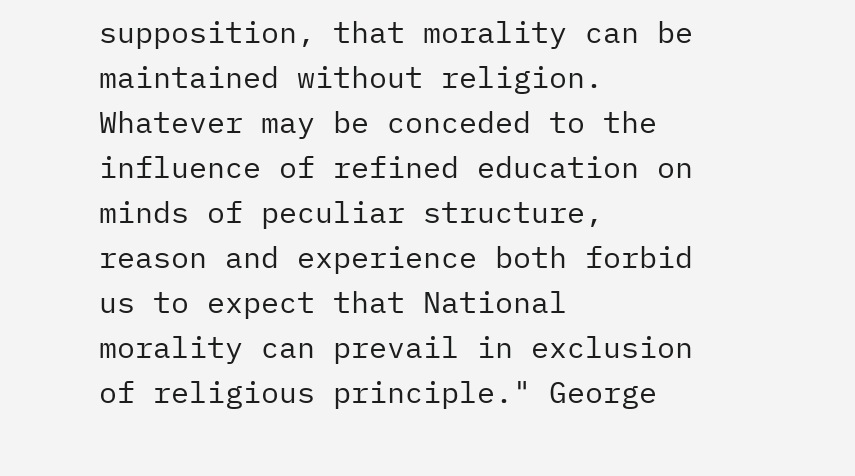supposition, that morality can be maintained without religion. Whatever may be conceded to the influence of refined education on minds of peculiar structure, reason and experience both forbid us to expect that National morality can prevail in exclusion of religious principle." George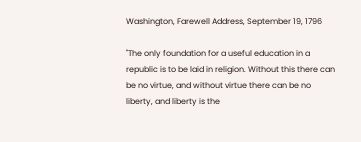Washington, Farewell Address, September 19, 1796

"The only foundation for a useful education in a republic is to be laid in religion. Without this there can be no virtue, and without virtue there can be no liberty, and liberty is the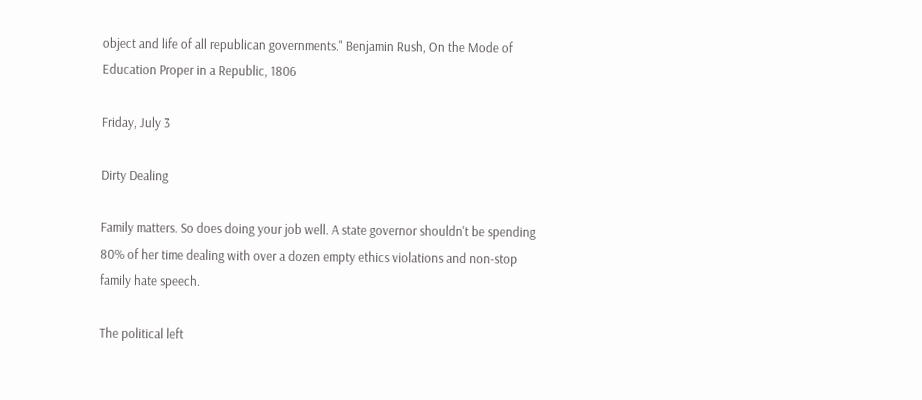object and life of all republican governments." Benjamin Rush, On the Mode of Education Proper in a Republic, 1806

Friday, July 3

Dirty Dealing

Family matters. So does doing your job well. A state governor shouldn't be spending 80% of her time dealing with over a dozen empty ethics violations and non-stop family hate speech.

The political left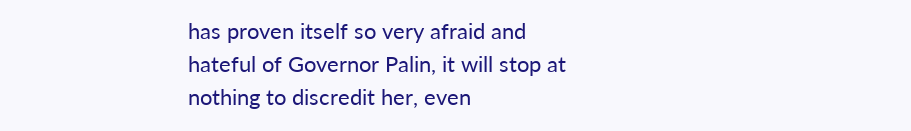has proven itself so very afraid and hateful of Governor Palin, it will stop at nothing to discredit her, even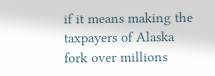if it means making the taxpayers of Alaska fork over millions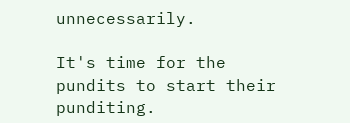unnecessarily.

It's time for the pundits to start their punditing.